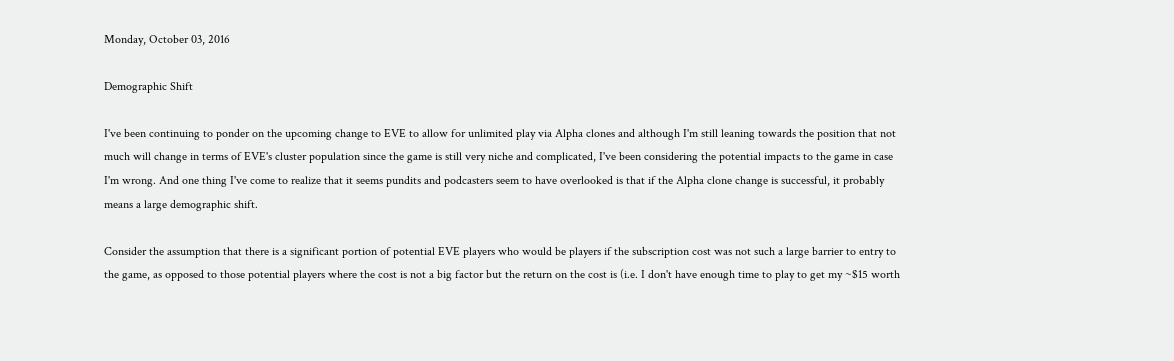Monday, October 03, 2016

Demographic Shift

I've been continuing to ponder on the upcoming change to EVE to allow for unlimited play via Alpha clones and although I'm still leaning towards the position that not much will change in terms of EVE's cluster population since the game is still very niche and complicated, I've been considering the potential impacts to the game in case I'm wrong. And one thing I've come to realize that it seems pundits and podcasters seem to have overlooked is that if the Alpha clone change is successful, it probably means a large demographic shift.

Consider the assumption that there is a significant portion of potential EVE players who would be players if the subscription cost was not such a large barrier to entry to the game, as opposed to those potential players where the cost is not a big factor but the return on the cost is (i.e. I don't have enough time to play to get my ~$15 worth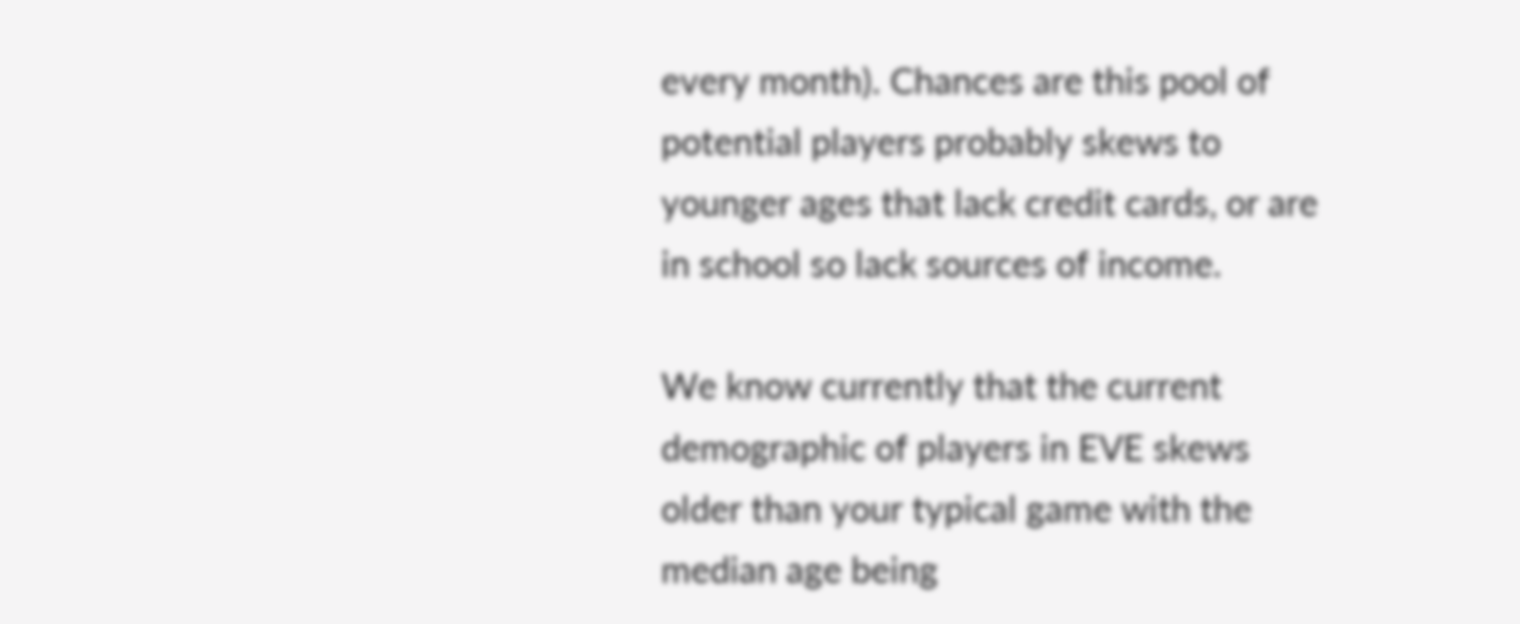every month). Chances are this pool of potential players probably skews to younger ages that lack credit cards, or are in school so lack sources of income.

We know currently that the current demographic of players in EVE skews older than your typical game with the median age being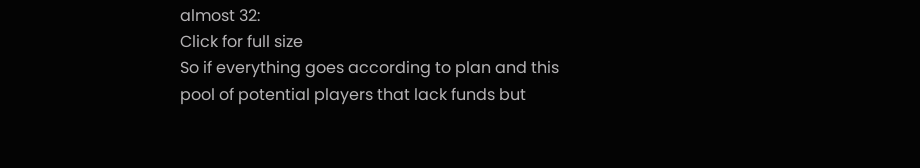almost 32:
Click for full size
So if everything goes according to plan and this pool of potential players that lack funds but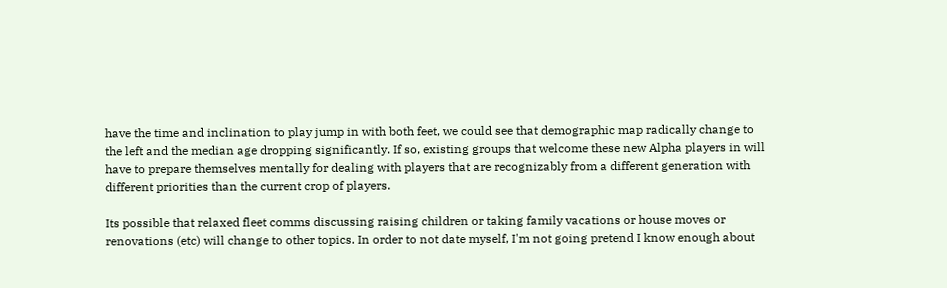have the time and inclination to play jump in with both feet, we could see that demographic map radically change to the left and the median age dropping significantly. If so, existing groups that welcome these new Alpha players in will have to prepare themselves mentally for dealing with players that are recognizably from a different generation with different priorities than the current crop of players.

Its possible that relaxed fleet comms discussing raising children or taking family vacations or house moves or renovations (etc) will change to other topics. In order to not date myself, I'm not going pretend I know enough about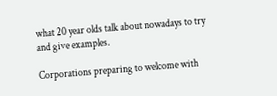what 20 year olds talk about nowadays to try and give examples.

Corporations preparing to welcome with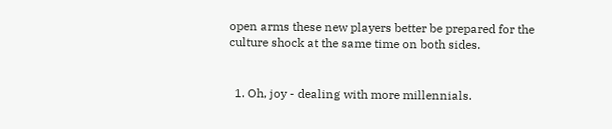open arms these new players better be prepared for the culture shock at the same time on both sides.


  1. Oh, joy - dealing with more millennials.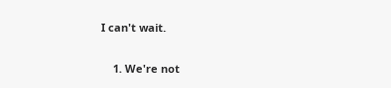I can't wait.

    1. We're not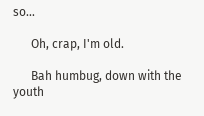so...

      Oh, crap, I'm old.

      Bah humbug, down with the youth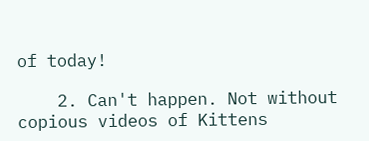of today!

    2. Can't happen. Not without copious videos of Kittens